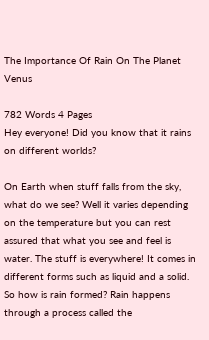The Importance Of Rain On The Planet Venus

782 Words 4 Pages
Hey everyone! Did you know that it rains on different worlds?

On Earth when stuff falls from the sky, what do we see? Well it varies depending on the temperature but you can rest assured that what you see and feel is water. The stuff is everywhere! It comes in different forms such as liquid and a solid. So how is rain formed? Rain happens through a process called the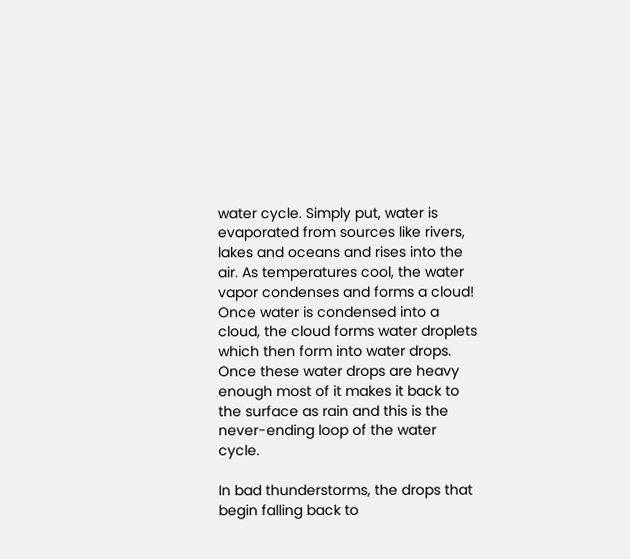water cycle. Simply put, water is evaporated from sources like rivers, lakes and oceans and rises into the air. As temperatures cool, the water vapor condenses and forms a cloud! Once water is condensed into a cloud, the cloud forms water droplets which then form into water drops. Once these water drops are heavy enough most of it makes it back to the surface as rain and this is the never-ending loop of the water cycle.

In bad thunderstorms, the drops that begin falling back to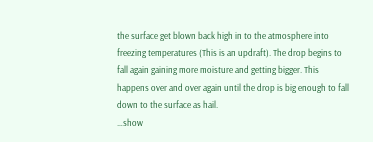the surface get blown back high in to the atmosphere into freezing temperatures (This is an updraft). The drop begins to fall again gaining more moisture and getting bigger. This happens over and over again until the drop is big enough to fall down to the surface as hail.
…show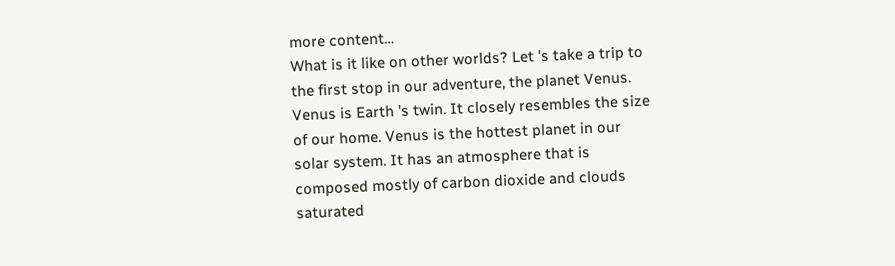more content…
What is it like on other worlds? Let 's take a trip to the first stop in our adventure, the planet Venus. Venus is Earth 's twin. It closely resembles the size of our home. Venus is the hottest planet in our solar system. It has an atmosphere that is composed mostly of carbon dioxide and clouds saturated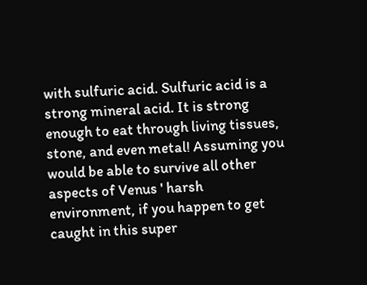with sulfuric acid. Sulfuric acid is a strong mineral acid. It is strong enough to eat through living tissues, stone, and even metal! Assuming you would be able to survive all other aspects of Venus ' harsh environment, if you happen to get caught in this super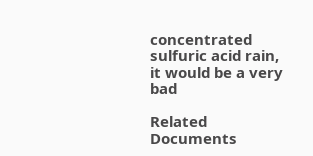concentrated sulfuric acid rain, it would be a very bad

Related Documents